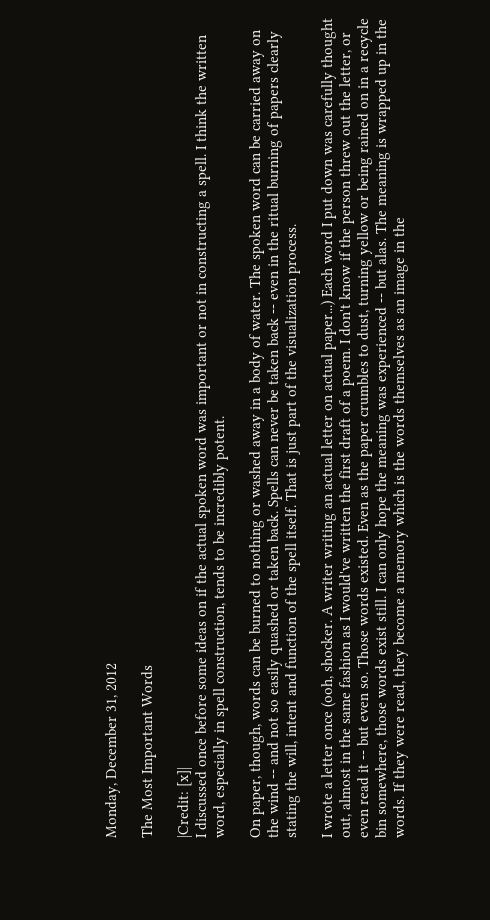Monday, December 31, 2012

The Most Important Words

|Credit: [x]|
I discussed once before some ideas on if the actual spoken word was important or not in constructing a spell. I think the written word, especially in spell construction, tends to be incredibly potent.

On paper, though, words can be burned to nothing or washed away in a body of water. The spoken word can be carried away on the wind -- and not so easily quashed or taken back. Spells can never be taken back -- even in the ritual burning of papers clearly stating the will, intent and function of the spell itself. That is just part of the visualization process.

I wrote a letter once (ooh, shocker. A writer writing an actual letter on actual paper...) Each word I put down was carefully thought out, almost in the same fashion as I would've written the first draft of a poem. I don't know if the person threw out the letter, or even read it -- but even so. Those words existed. Even as the paper crumbles to dust, turning yellow or being rained on in a recycle bin somewhere, those words exist still. I can only hope the meaning was experienced -- but alas. The meaning is wrapped up in the words. If they were read, they become a memory which is the words themselves as an image in the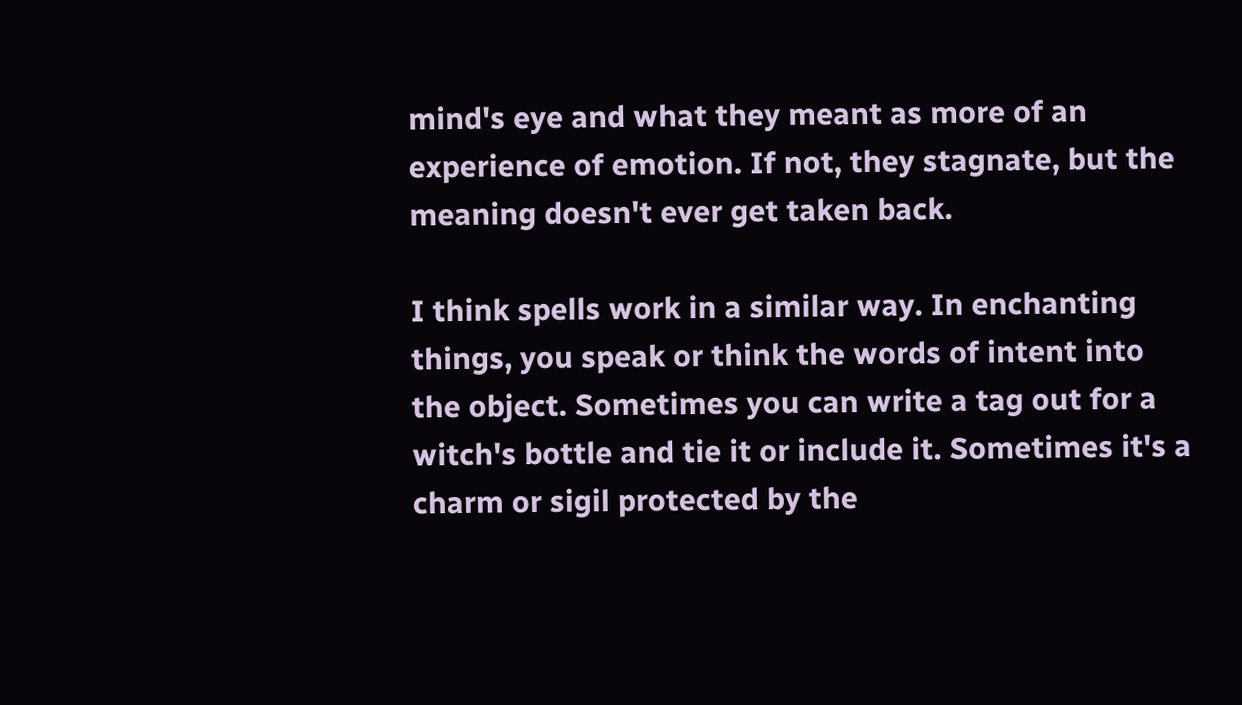mind's eye and what they meant as more of an experience of emotion. If not, they stagnate, but the meaning doesn't ever get taken back.

I think spells work in a similar way. In enchanting things, you speak or think the words of intent into the object. Sometimes you can write a tag out for a witch's bottle and tie it or include it. Sometimes it's a charm or sigil protected by the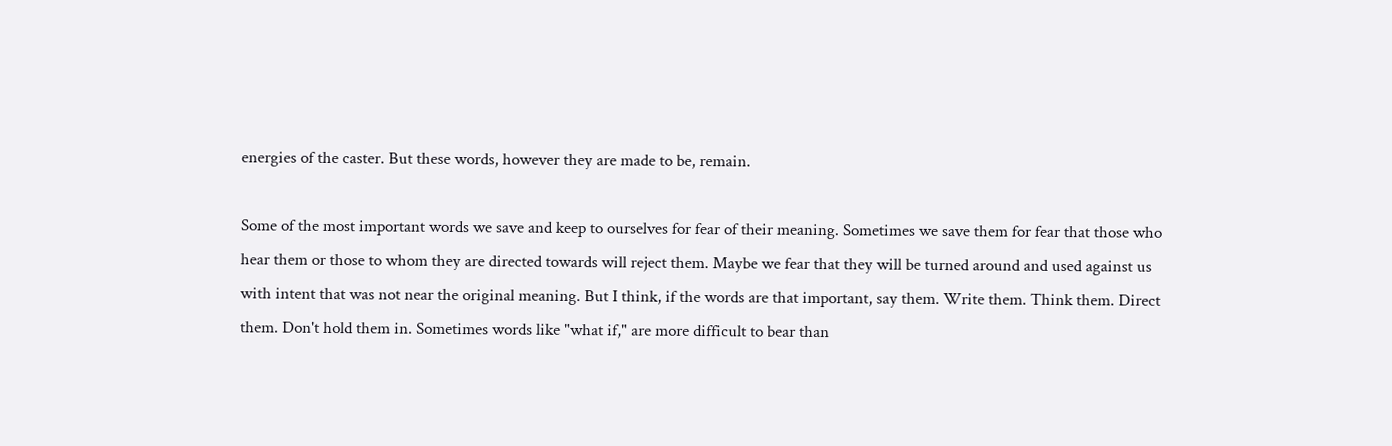energies of the caster. But these words, however they are made to be, remain.

Some of the most important words we save and keep to ourselves for fear of their meaning. Sometimes we save them for fear that those who hear them or those to whom they are directed towards will reject them. Maybe we fear that they will be turned around and used against us with intent that was not near the original meaning. But I think, if the words are that important, say them. Write them. Think them. Direct them. Don't hold them in. Sometimes words like "what if," are more difficult to bear than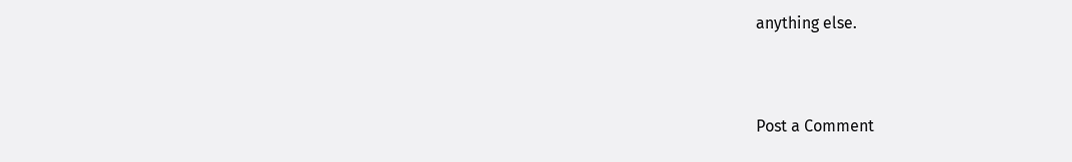anything else.


Post a Comment